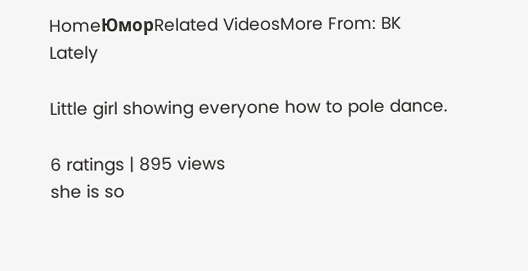HomeЮморRelated VideosMore From: BK Lately

Little girl showing everyone how to pole dance.

6 ratings | 895 views
she is so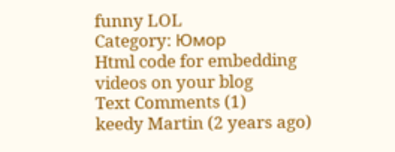funny LOL
Category: Юмор
Html code for embedding videos on your blog
Text Comments (1)
keedy Martin (2 years ago)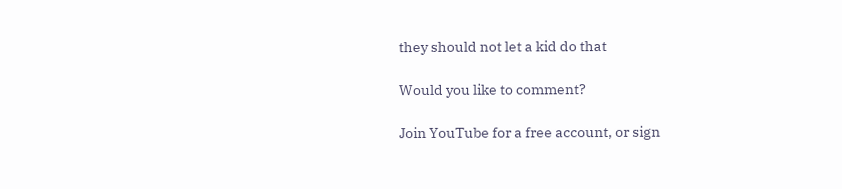they should not let a kid do that

Would you like to comment?

Join YouTube for a free account, or sign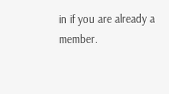in if you are already a member.